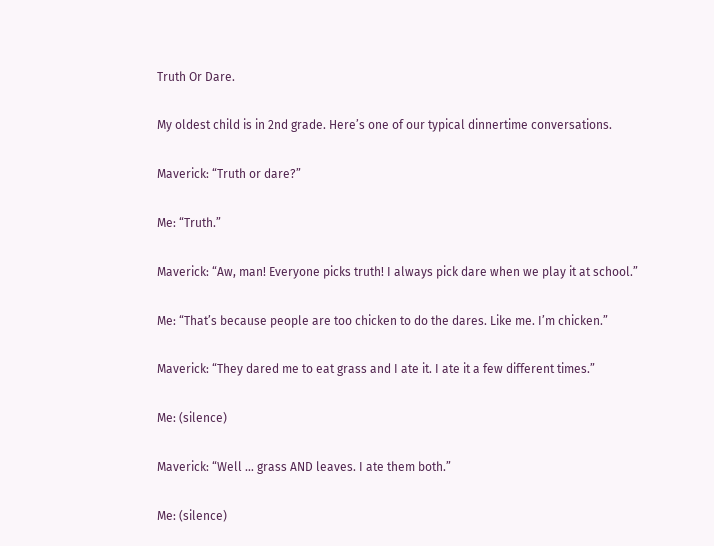Truth Or Dare.

My oldest child is in 2nd grade. Here’s one of our typical dinnertime conversations.

Maverick: “Truth or dare?”

Me: “Truth.”

Maverick: “Aw, man! Everyone picks truth! I always pick dare when we play it at school.”

Me: “That’s because people are too chicken to do the dares. Like me. I’m chicken.”

Maverick: “They dared me to eat grass and I ate it. I ate it a few different times.”

Me: (silence)

Maverick: “Well … grass AND leaves. I ate them both.”

Me: (silence)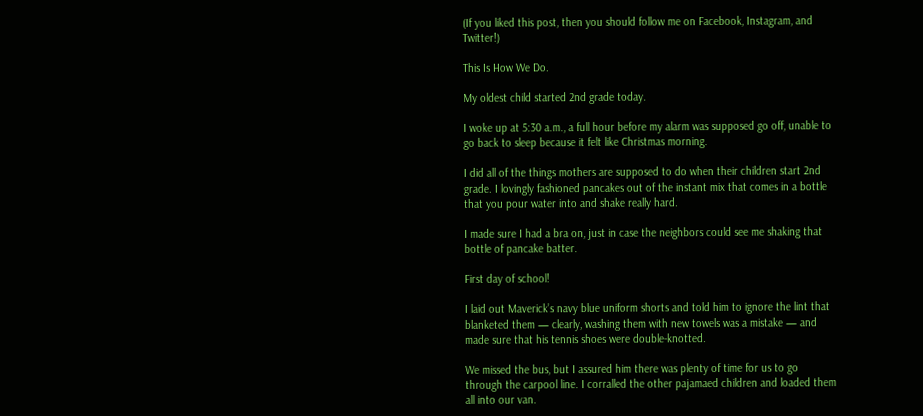(If you liked this post, then you should follow me on Facebook, Instagram, and Twitter!)

This Is How We Do.

My oldest child started 2nd grade today.

I woke up at 5:30 a.m., a full hour before my alarm was supposed go off, unable to go back to sleep because it felt like Christmas morning.

I did all of the things mothers are supposed to do when their children start 2nd grade. I lovingly fashioned pancakes out of the instant mix that comes in a bottle that you pour water into and shake really hard.

I made sure I had a bra on, just in case the neighbors could see me shaking that bottle of pancake batter.

First day of school!

I laid out Maverick’s navy blue uniform shorts and told him to ignore the lint that blanketed them — clearly, washing them with new towels was a mistake — and made sure that his tennis shoes were double-knotted.

We missed the bus, but I assured him there was plenty of time for us to go through the carpool line. I corralled the other pajamaed children and loaded them all into our van.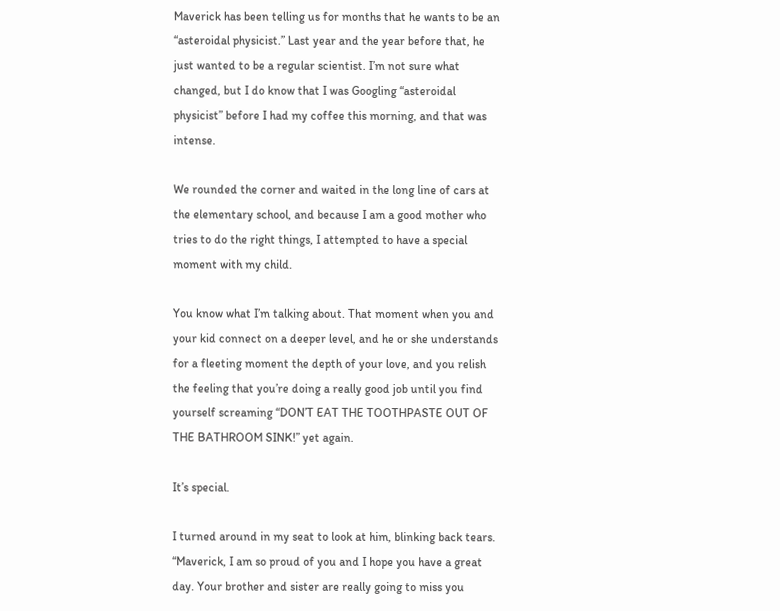Maverick has been telling us for months that he wants to be an “asteroidal physicist.” Last year and the year before that, he just wanted to be a regular scientist. I’m not sure what changed, but I do know that I was Googling “asteroidal physicist” before I had my coffee this morning, and that was intense.

We rounded the corner and waited in the long line of cars at the elementary school, and because I am a good mother who tries to do the right things, I attempted to have a special moment with my child.

You know what I’m talking about. That moment when you and your kid connect on a deeper level, and he or she understands for a fleeting moment the depth of your love, and you relish the feeling that you’re doing a really good job until you find yourself screaming “DON’T EAT THE TOOTHPASTE OUT OF THE BATHROOM SINK!” yet again.

It’s special.

I turned around in my seat to look at him, blinking back tears. “Maverick, I am so proud of you and I hope you have a great day. Your brother and sister are really going to miss you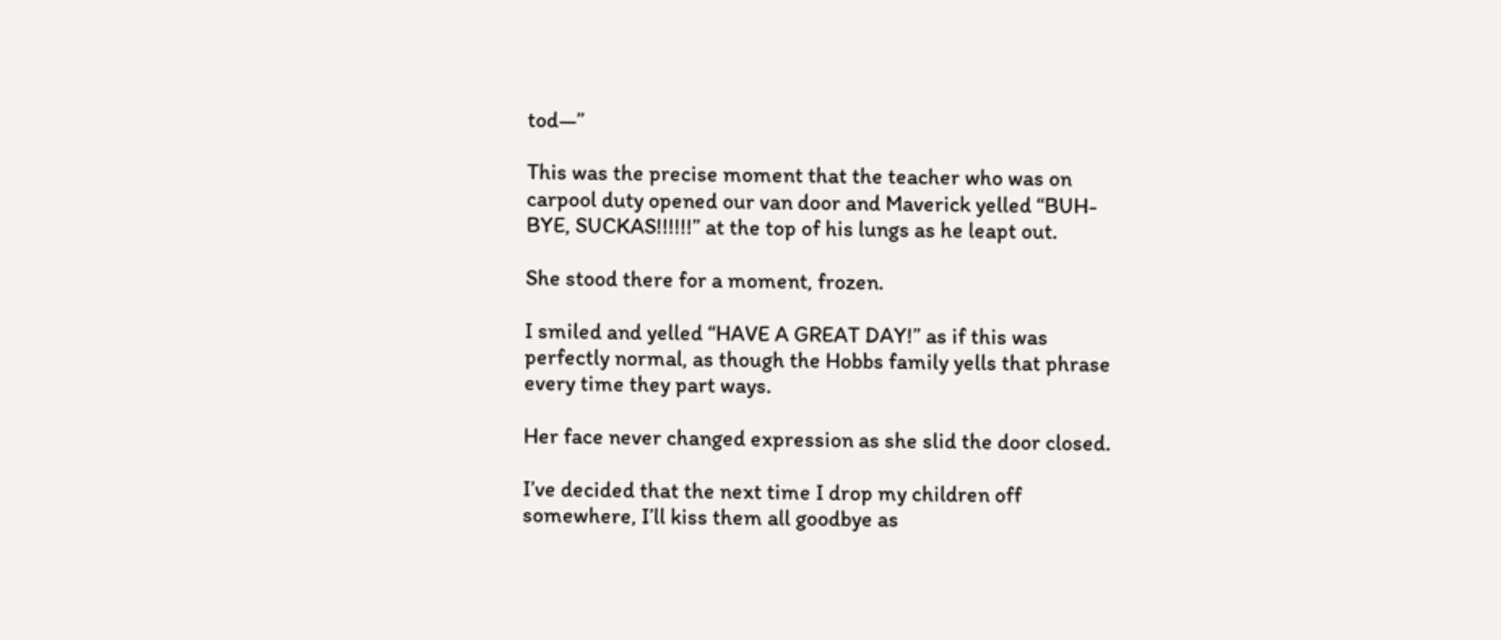tod—”

This was the precise moment that the teacher who was on carpool duty opened our van door and Maverick yelled “BUH-BYE, SUCKAS!!!!!!” at the top of his lungs as he leapt out.

She stood there for a moment, frozen.

I smiled and yelled “HAVE A GREAT DAY!” as if this was perfectly normal, as though the Hobbs family yells that phrase every time they part ways.

Her face never changed expression as she slid the door closed.

I’ve decided that the next time I drop my children off somewhere, I’ll kiss them all goodbye as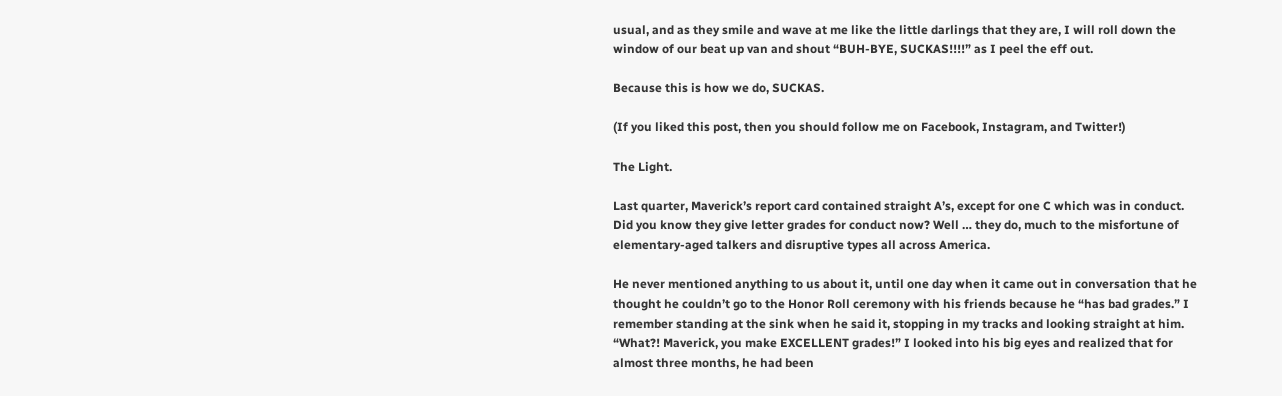usual, and as they smile and wave at me like the little darlings that they are, I will roll down the window of our beat up van and shout “BUH-BYE, SUCKAS!!!!” as I peel the eff out.

Because this is how we do, SUCKAS.

(If you liked this post, then you should follow me on Facebook, Instagram, and Twitter!)

The Light.

Last quarter, Maverick’s report card contained straight A’s, except for one C which was in conduct. Did you know they give letter grades for conduct now? Well … they do, much to the misfortune of elementary-aged talkers and disruptive types all across America.

He never mentioned anything to us about it, until one day when it came out in conversation that he thought he couldn’t go to the Honor Roll ceremony with his friends because he “has bad grades.” I remember standing at the sink when he said it, stopping in my tracks and looking straight at him. “What?! Maverick, you make EXCELLENT grades!” I looked into his big eyes and realized that for almost three months, he had been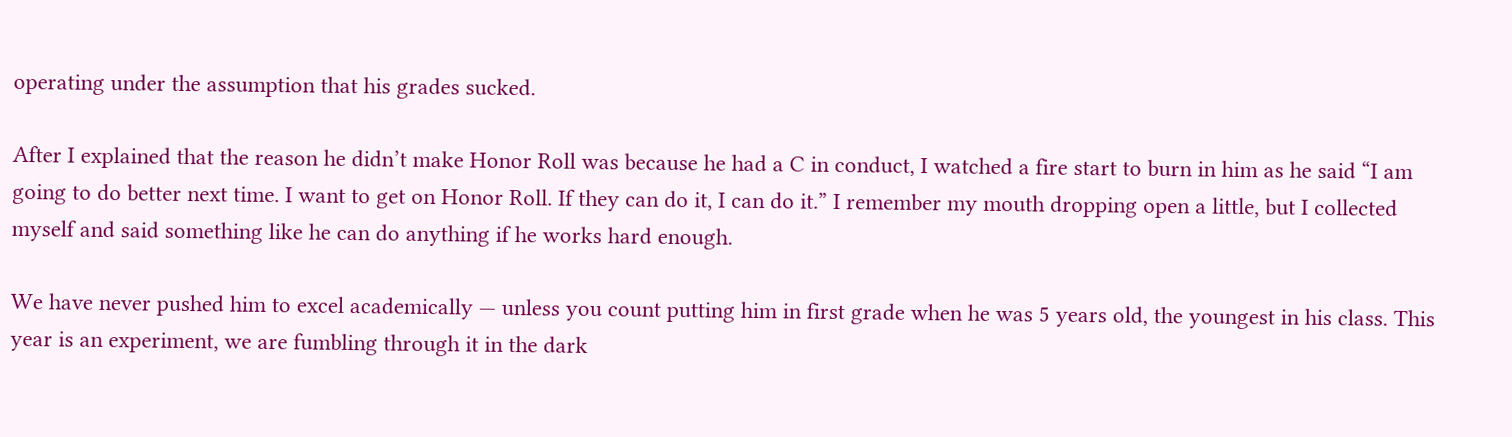operating under the assumption that his grades sucked.

After I explained that the reason he didn’t make Honor Roll was because he had a C in conduct, I watched a fire start to burn in him as he said “I am going to do better next time. I want to get on Honor Roll. If they can do it, I can do it.” I remember my mouth dropping open a little, but I collected myself and said something like he can do anything if he works hard enough.

We have never pushed him to excel academically — unless you count putting him in first grade when he was 5 years old, the youngest in his class. This year is an experiment, we are fumbling through it in the dark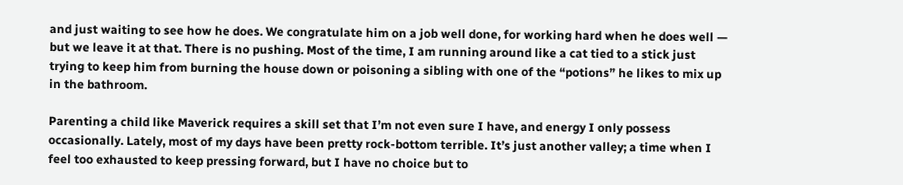and just waiting to see how he does. We congratulate him on a job well done, for working hard when he does well — but we leave it at that. There is no pushing. Most of the time, I am running around like a cat tied to a stick just trying to keep him from burning the house down or poisoning a sibling with one of the “potions” he likes to mix up in the bathroom.

Parenting a child like Maverick requires a skill set that I’m not even sure I have, and energy I only possess occasionally. Lately, most of my days have been pretty rock-bottom terrible. It’s just another valley; a time when I feel too exhausted to keep pressing forward, but I have no choice but to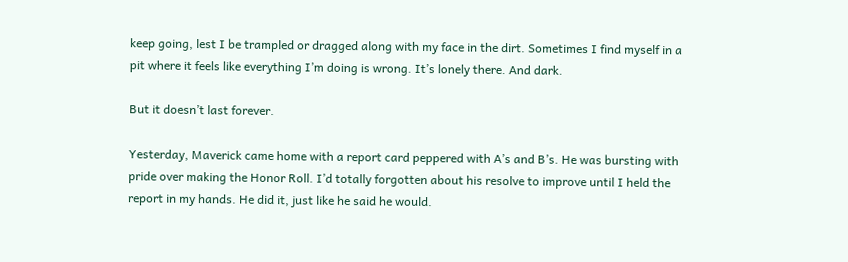keep going, lest I be trampled or dragged along with my face in the dirt. Sometimes I find myself in a pit where it feels like everything I’m doing is wrong. It’s lonely there. And dark.

But it doesn’t last forever.

Yesterday, Maverick came home with a report card peppered with A’s and B’s. He was bursting with pride over making the Honor Roll. I’d totally forgotten about his resolve to improve until I held the report in my hands. He did it, just like he said he would.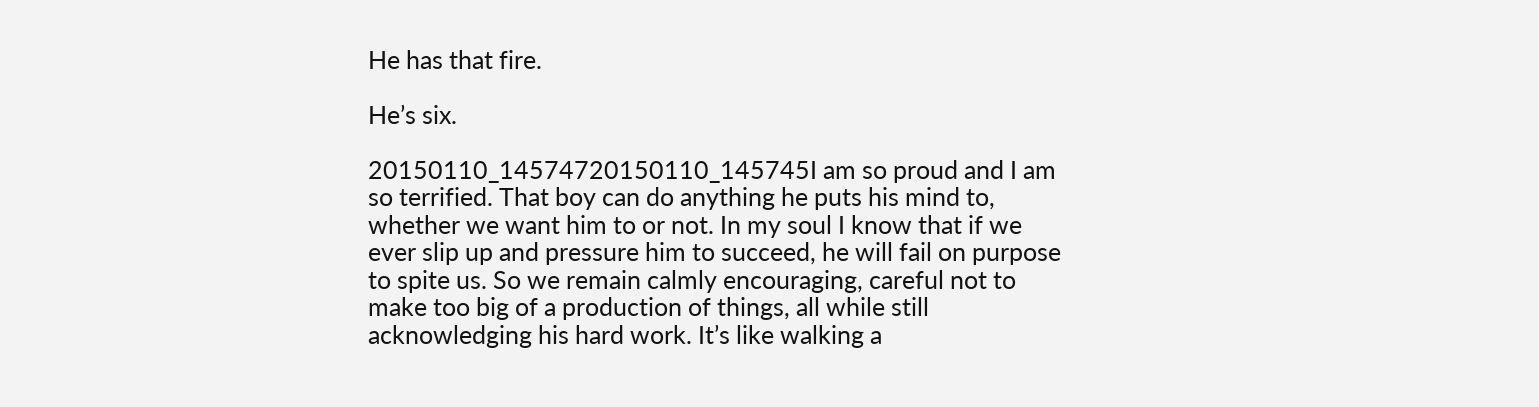He has that fire.

He’s six.

20150110_14574720150110_145745I am so proud and I am so terrified. That boy can do anything he puts his mind to, whether we want him to or not. In my soul I know that if we ever slip up and pressure him to succeed, he will fail on purpose to spite us. So we remain calmly encouraging, careful not to make too big of a production of things, all while still acknowledging his hard work. It’s like walking a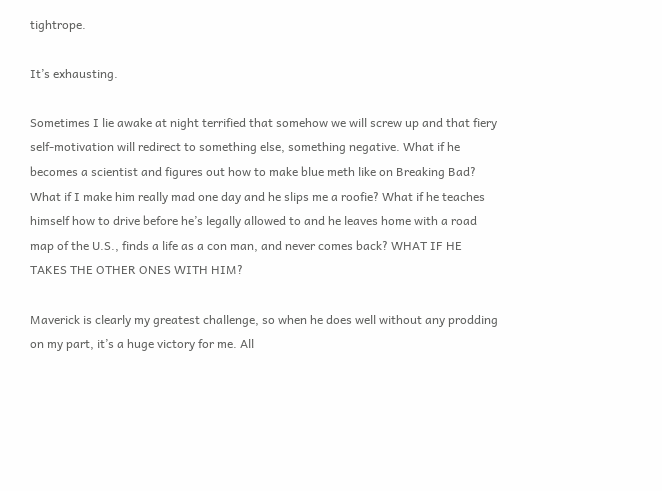tightrope.

It’s exhausting.

Sometimes I lie awake at night terrified that somehow we will screw up and that fiery self-motivation will redirect to something else, something negative. What if he becomes a scientist and figures out how to make blue meth like on Breaking Bad? What if I make him really mad one day and he slips me a roofie? What if he teaches himself how to drive before he’s legally allowed to and he leaves home with a road map of the U.S., finds a life as a con man, and never comes back? WHAT IF HE TAKES THE OTHER ONES WITH HIM?

Maverick is clearly my greatest challenge, so when he does well without any prodding on my part, it’s a huge victory for me. All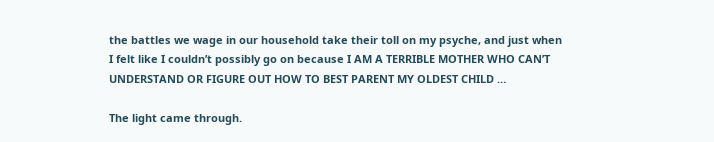the battles we wage in our household take their toll on my psyche, and just when I felt like I couldn’t possibly go on because I AM A TERRIBLE MOTHER WHO CAN’T UNDERSTAND OR FIGURE OUT HOW TO BEST PARENT MY OLDEST CHILD …

The light came through.